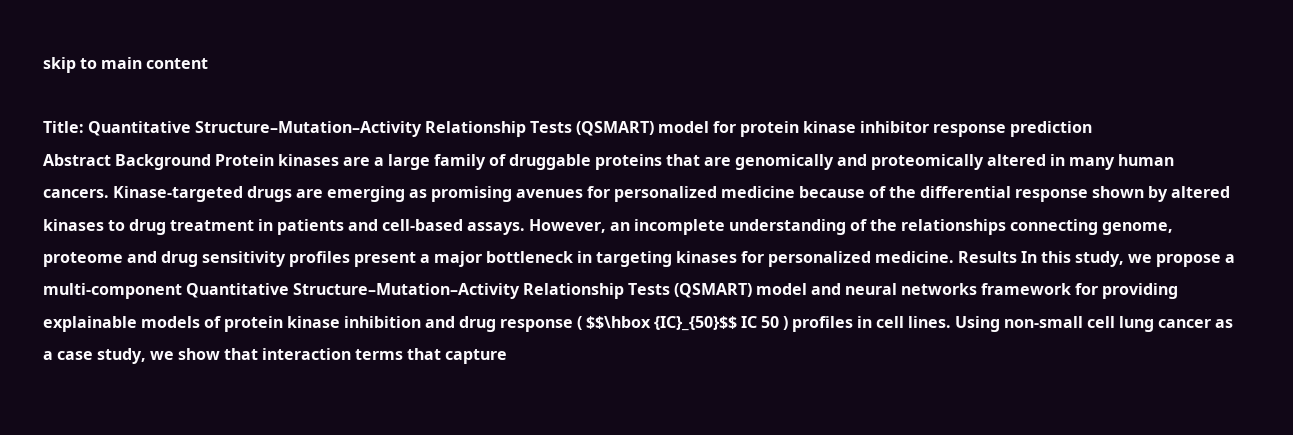skip to main content

Title: Quantitative Structure–Mutation–Activity Relationship Tests (QSMART) model for protein kinase inhibitor response prediction
Abstract Background Protein kinases are a large family of druggable proteins that are genomically and proteomically altered in many human cancers. Kinase-targeted drugs are emerging as promising avenues for personalized medicine because of the differential response shown by altered kinases to drug treatment in patients and cell-based assays. However, an incomplete understanding of the relationships connecting genome, proteome and drug sensitivity profiles present a major bottleneck in targeting kinases for personalized medicine. Results In this study, we propose a multi-component Quantitative Structure–Mutation–Activity Relationship Tests (QSMART) model and neural networks framework for providing explainable models of protein kinase inhibition and drug response ( $$\hbox {IC}_{50}$$ IC 50 ) profiles in cell lines. Using non-small cell lung cancer as a case study, we show that interaction terms that capture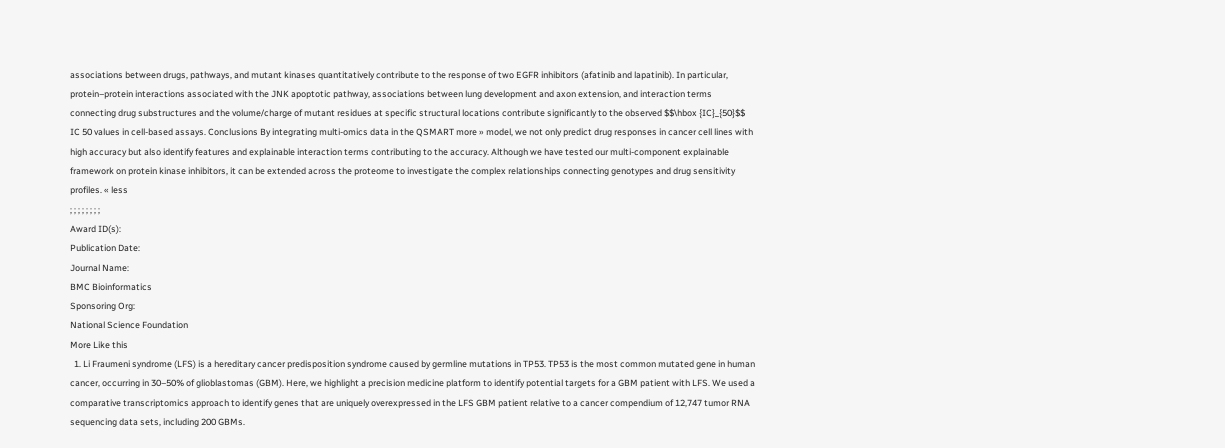associations between drugs, pathways, and mutant kinases quantitatively contribute to the response of two EGFR inhibitors (afatinib and lapatinib). In particular, protein–protein interactions associated with the JNK apoptotic pathway, associations between lung development and axon extension, and interaction terms connecting drug substructures and the volume/charge of mutant residues at specific structural locations contribute significantly to the observed $$\hbox {IC}_{50}$$ IC 50 values in cell-based assays. Conclusions By integrating multi-omics data in the QSMART more » model, we not only predict drug responses in cancer cell lines with high accuracy but also identify features and explainable interaction terms contributing to the accuracy. Although we have tested our multi-component explainable framework on protein kinase inhibitors, it can be extended across the proteome to investigate the complex relationships connecting genotypes and drug sensitivity profiles. « less
; ; ; ; ; ; ; ;
Award ID(s):
Publication Date:
Journal Name:
BMC Bioinformatics
Sponsoring Org:
National Science Foundation
More Like this
  1. Li Fraumeni syndrome (LFS) is a hereditary cancer predisposition syndrome caused by germline mutations in TP53. TP53 is the most common mutated gene in human cancer, occurring in 30–50% of glioblastomas (GBM). Here, we highlight a precision medicine platform to identify potential targets for a GBM patient with LFS. We used a comparative transcriptomics approach to identify genes that are uniquely overexpressed in the LFS GBM patient relative to a cancer compendium of 12,747 tumor RNA sequencing data sets, including 200 GBMs.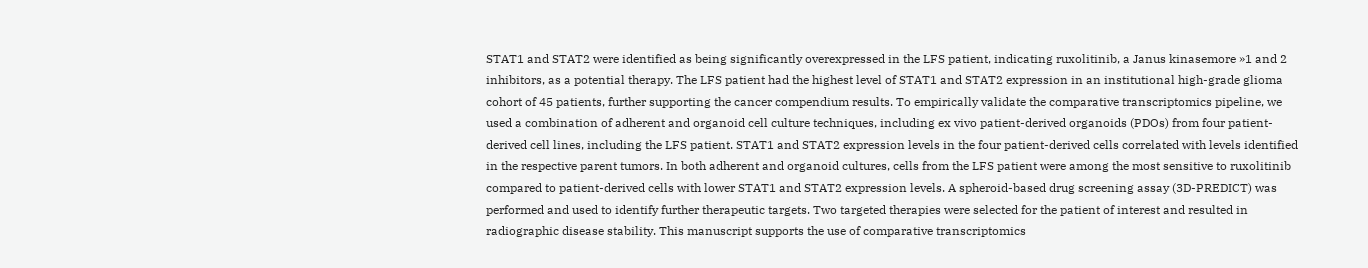STAT1 and STAT2 were identified as being significantly overexpressed in the LFS patient, indicating ruxolitinib, a Janus kinasemore »1 and 2 inhibitors, as a potential therapy. The LFS patient had the highest level of STAT1 and STAT2 expression in an institutional high-grade glioma cohort of 45 patients, further supporting the cancer compendium results. To empirically validate the comparative transcriptomics pipeline, we used a combination of adherent and organoid cell culture techniques, including ex vivo patient-derived organoids (PDOs) from four patient-derived cell lines, including the LFS patient. STAT1 and STAT2 expression levels in the four patient-derived cells correlated with levels identified in the respective parent tumors. In both adherent and organoid cultures, cells from the LFS patient were among the most sensitive to ruxolitinib compared to patient-derived cells with lower STAT1 and STAT2 expression levels. A spheroid-based drug screening assay (3D-PREDICT) was performed and used to identify further therapeutic targets. Two targeted therapies were selected for the patient of interest and resulted in radiographic disease stability. This manuscript supports the use of comparative transcriptomics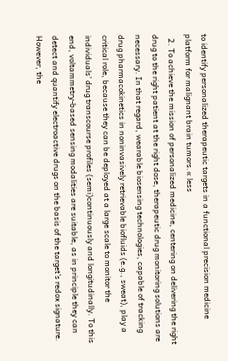to identify personalized therapeutic targets in a functional precision medicine platform for malignant brain tumors.« less
  2. To achieve the mission of personalized medicine, centering on delivering the right drug to the right patient at the right dose, therapeutic drug monitoring solutions are necessary. In that regard, wearable biosensing technologies, capable of tracking drug pharmacokinetics in noninvasively retrievable biofluids (e.g., sweat), play a critical role, because they can be deployed at a large scale to monitor the individuals’ drug transcourse profiles (semi)continuously and longitudinally. To this end, voltammetry-based sensing modalities are suitable, as in principle they can detect and quantify electroactive drugs on the basis of the target’s redox signature. However, the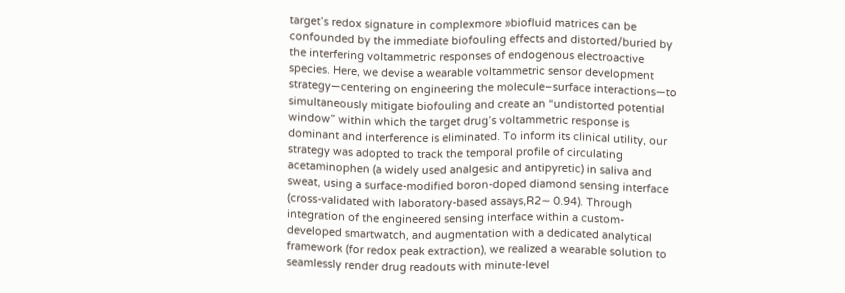target’s redox signature in complexmore »biofluid matrices can be confounded by the immediate biofouling effects and distorted/buried by the interfering voltammetric responses of endogenous electroactive species. Here, we devise a wearable voltammetric sensor development strategy—centering on engineering the molecule–surface interactions—to simultaneously mitigate biofouling and create an “undistorted potential window” within which the target drug’s voltammetric response is dominant and interference is eliminated. To inform its clinical utility, our strategy was adopted to track the temporal profile of circulating acetaminophen (a widely used analgesic and antipyretic) in saliva and sweat, using a surface-modified boron-doped diamond sensing interface (cross-validated with laboratory-based assays,R2∼ 0.94). Through integration of the engineered sensing interface within a custom-developed smartwatch, and augmentation with a dedicated analytical framework (for redox peak extraction), we realized a wearable solution to seamlessly render drug readouts with minute-level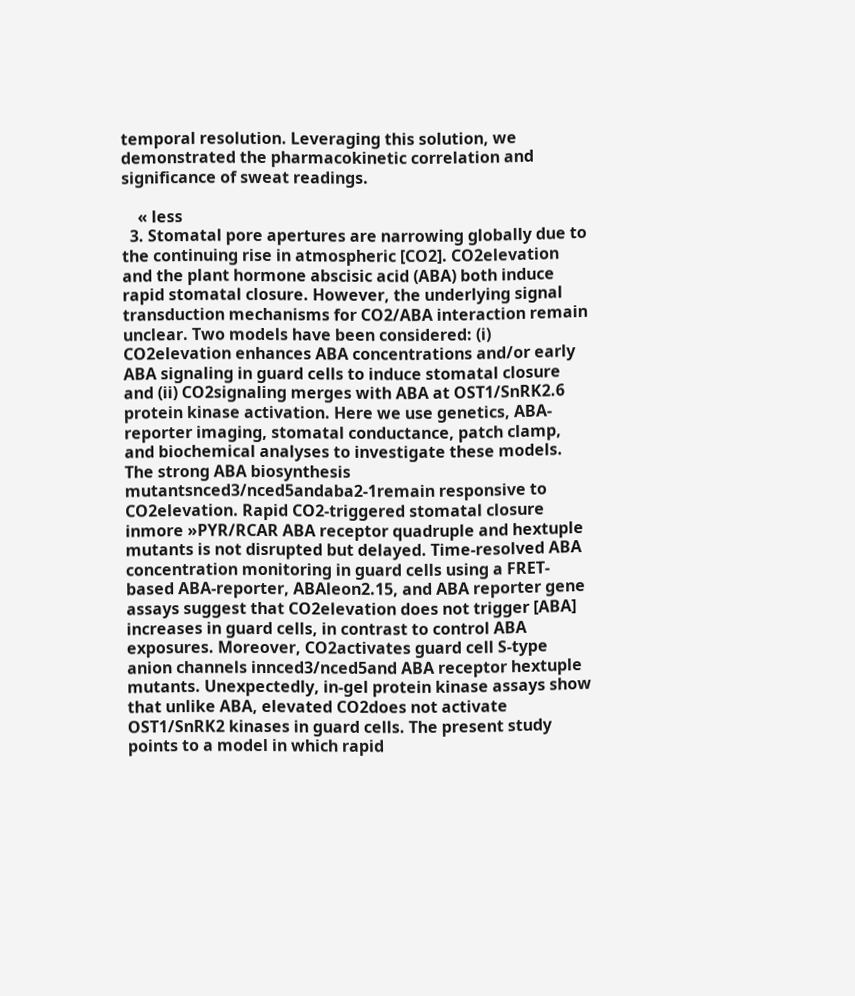temporal resolution. Leveraging this solution, we demonstrated the pharmacokinetic correlation and significance of sweat readings.

    « less
  3. Stomatal pore apertures are narrowing globally due to the continuing rise in atmospheric [CO2]. CO2elevation and the plant hormone abscisic acid (ABA) both induce rapid stomatal closure. However, the underlying signal transduction mechanisms for CO2/ABA interaction remain unclear. Two models have been considered: (i) CO2elevation enhances ABA concentrations and/or early ABA signaling in guard cells to induce stomatal closure and (ii) CO2signaling merges with ABA at OST1/SnRK2.6 protein kinase activation. Here we use genetics, ABA-reporter imaging, stomatal conductance, patch clamp, and biochemical analyses to investigate these models. The strong ABA biosynthesis mutantsnced3/nced5andaba2-1remain responsive to CO2elevation. Rapid CO2-triggered stomatal closure inmore »PYR/RCAR ABA receptor quadruple and hextuple mutants is not disrupted but delayed. Time-resolved ABA concentration monitoring in guard cells using a FRET-based ABA-reporter, ABAleon2.15, and ABA reporter gene assays suggest that CO2elevation does not trigger [ABA] increases in guard cells, in contrast to control ABA exposures. Moreover, CO2activates guard cell S-type anion channels innced3/nced5and ABA receptor hextuple mutants. Unexpectedly, in-gel protein kinase assays show that unlike ABA, elevated CO2does not activate OST1/SnRK2 kinases in guard cells. The present study points to a model in which rapid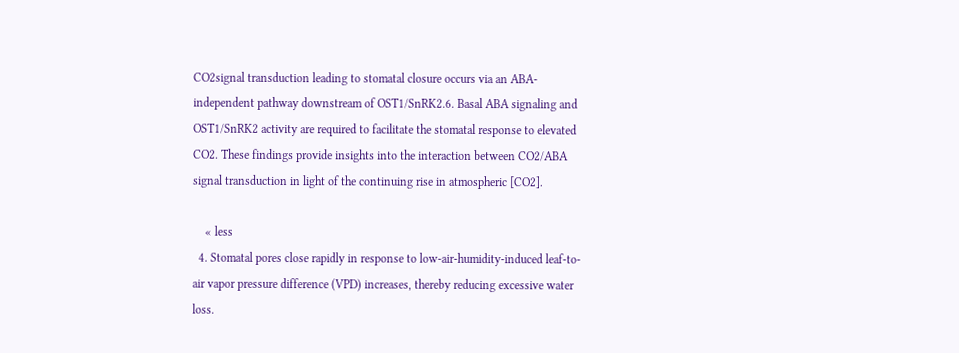CO2signal transduction leading to stomatal closure occurs via an ABA-independent pathway downstream of OST1/SnRK2.6. Basal ABA signaling and OST1/SnRK2 activity are required to facilitate the stomatal response to elevated CO2. These findings provide insights into the interaction between CO2/ABA signal transduction in light of the continuing rise in atmospheric [CO2].

    « less
  4. Stomatal pores close rapidly in response to low-air-humidity-induced leaf-to-air vapor pressure difference (VPD) increases, thereby reducing excessive water loss.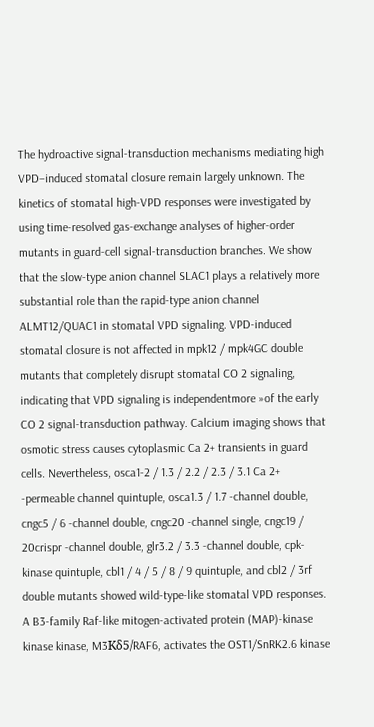The hydroactive signal-transduction mechanisms mediating high VPD–induced stomatal closure remain largely unknown. The kinetics of stomatal high-VPD responses were investigated by using time-resolved gas-exchange analyses of higher-order mutants in guard-cell signal-transduction branches. We show that the slow-type anion channel SLAC1 plays a relatively more substantial role than the rapid-type anion channel ALMT12/QUAC1 in stomatal VPD signaling. VPD-induced stomatal closure is not affected in mpk12 / mpk4GC double mutants that completely disrupt stomatal CO 2 signaling, indicating that VPD signaling is independentmore »of the early CO 2 signal-transduction pathway. Calcium imaging shows that osmotic stress causes cytoplasmic Ca 2+ transients in guard cells. Nevertheless, osca1-2 / 1.3 / 2.2 / 2.3 / 3.1 Ca 2+ -permeable channel quintuple, osca1.3 / 1.7 -channel double, cngc5 / 6 -channel double, cngc20 -channel single, cngc19 / 20crispr -channel double, glr3.2 / 3.3 -channel double, cpk- kinase quintuple, cbl1 / 4 / 5 / 8 / 9 quintuple, and cbl2 / 3rf double mutants showed wild-type-like stomatal VPD responses. A B3-family Raf-like mitogen-activated protein (MAP)-kinase kinase kinase, M3Kδ5/RAF6, activates the OST1/SnRK2.6 kinase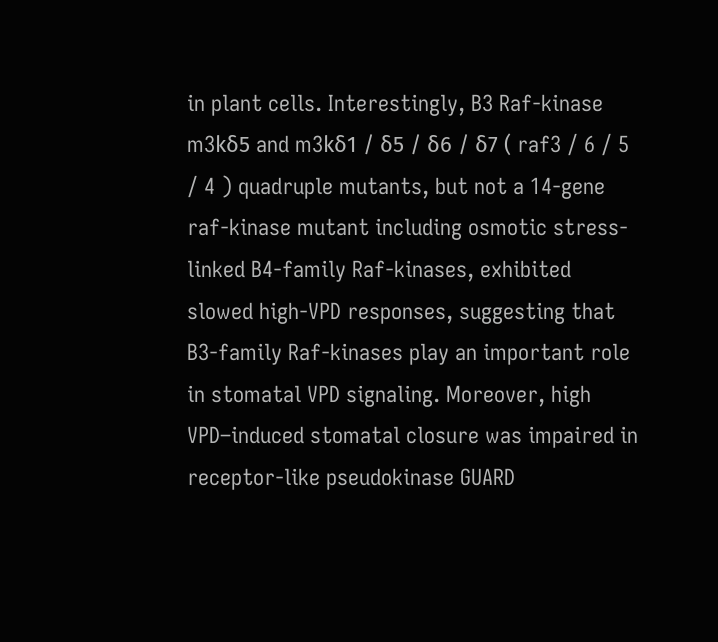in plant cells. Interestingly, B3 Raf-kinase m3kδ5 and m3kδ1 / δ5 / δ6 / δ7 ( raf3 / 6 / 5 / 4 ) quadruple mutants, but not a 14-gene raf-kinase mutant including osmotic stress-linked B4-family Raf-kinases, exhibited slowed high-VPD responses, suggesting that B3-family Raf-kinases play an important role in stomatal VPD signaling. Moreover, high VPD–induced stomatal closure was impaired in receptor-like pseudokinase GUARD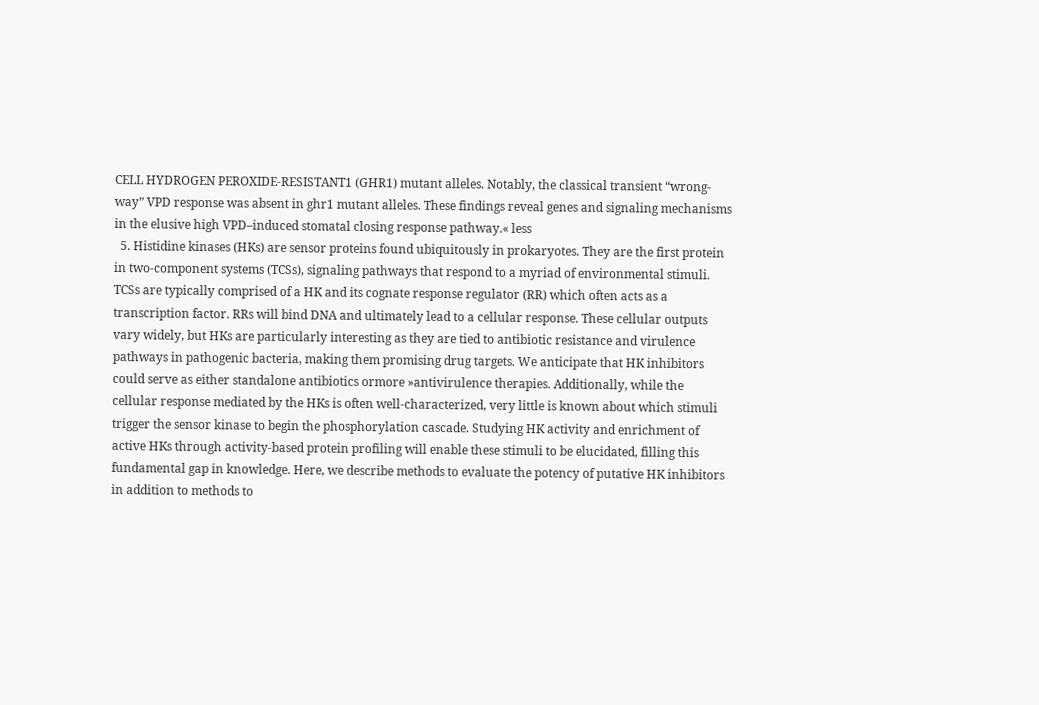CELL HYDROGEN PEROXIDE-RESISTANT1 (GHR1) mutant alleles. Notably, the classical transient “wrong-way” VPD response was absent in ghr1 mutant alleles. These findings reveal genes and signaling mechanisms in the elusive high VPD–induced stomatal closing response pathway.« less
  5. Histidine kinases (HKs) are sensor proteins found ubiquitously in prokaryotes. They are the first protein in two-component systems (TCSs), signaling pathways that respond to a myriad of environmental stimuli. TCSs are typically comprised of a HK and its cognate response regulator (RR) which often acts as a transcription factor. RRs will bind DNA and ultimately lead to a cellular response. These cellular outputs vary widely, but HKs are particularly interesting as they are tied to antibiotic resistance and virulence pathways in pathogenic bacteria, making them promising drug targets. We anticipate that HK inhibitors could serve as either standalone antibiotics ormore »antivirulence therapies. Additionally, while the cellular response mediated by the HKs is often well-characterized, very little is known about which stimuli trigger the sensor kinase to begin the phosphorylation cascade. Studying HK activity and enrichment of active HKs through activity-based protein profiling will enable these stimuli to be elucidated, filling this fundamental gap in knowledge. Here, we describe methods to evaluate the potency of putative HK inhibitors in addition to methods to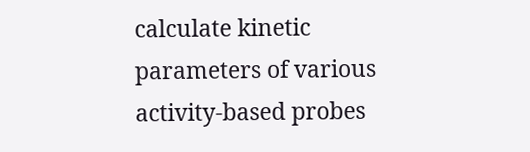calculate kinetic parameters of various activity-based probes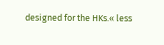designed for the HKs.« less